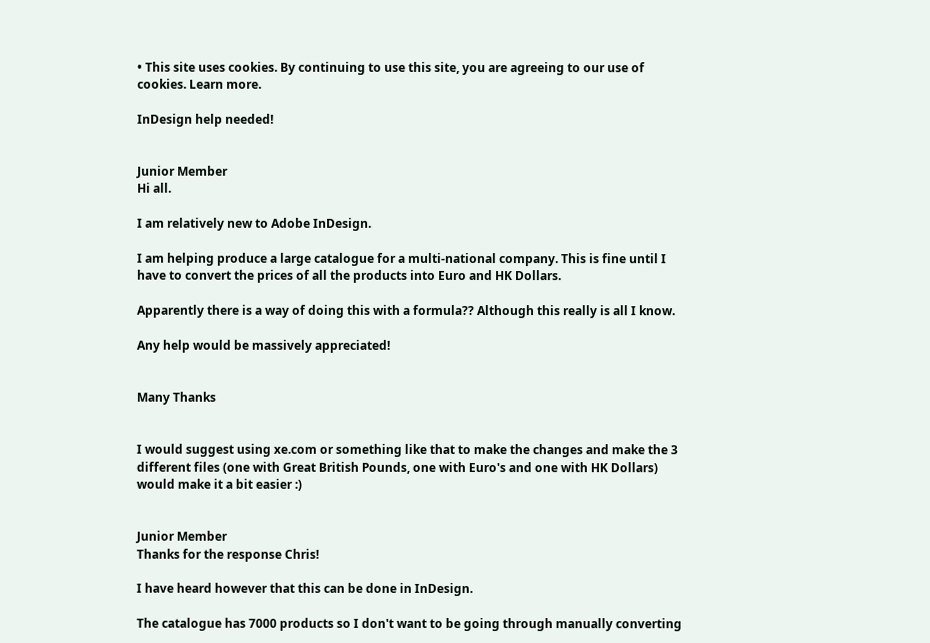• This site uses cookies. By continuing to use this site, you are agreeing to our use of cookies. Learn more.

InDesign help needed!


Junior Member
Hi all.

I am relatively new to Adobe InDesign.

I am helping produce a large catalogue for a multi-national company. This is fine until I have to convert the prices of all the products into Euro and HK Dollars.

Apparently there is a way of doing this with a formula?? Although this really is all I know.

Any help would be massively appreciated!


Many Thanks


I would suggest using xe.com or something like that to make the changes and make the 3 different files (one with Great British Pounds, one with Euro's and one with HK Dollars) would make it a bit easier :)


Junior Member
Thanks for the response Chris!

I have heard however that this can be done in InDesign.

The catalogue has 7000 products so I don't want to be going through manually converting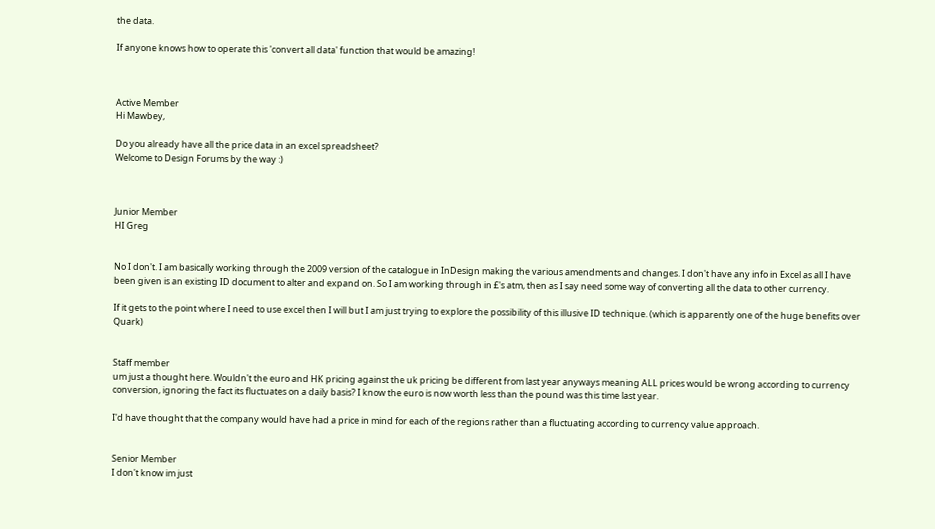the data.

If anyone knows how to operate this 'convert all data' function that would be amazing!



Active Member
Hi Mawbey,

Do you already have all the price data in an excel spreadsheet?
Welcome to Design Forums by the way :)



Junior Member
HI Greg


No I don't. I am basically working through the 2009 version of the catalogue in InDesign making the various amendments and changes. I don't have any info in Excel as all I have been given is an existing ID document to alter and expand on. So I am working through in £'s atm, then as I say need some way of converting all the data to other currency.

If it gets to the point where I need to use excel then I will but I am just trying to explore the possibility of this illusive ID technique. (which is apparently one of the huge benefits over Quark)


Staff member
um just a thought here. Wouldn't the euro and HK pricing against the uk pricing be different from last year anyways meaning ALL prices would be wrong according to currency conversion, ignoring the fact its fluctuates on a daily basis? I know the euro is now worth less than the pound was this time last year.

I'd have thought that the company would have had a price in mind for each of the regions rather than a fluctuating according to currency value approach.


Senior Member
I don't know im just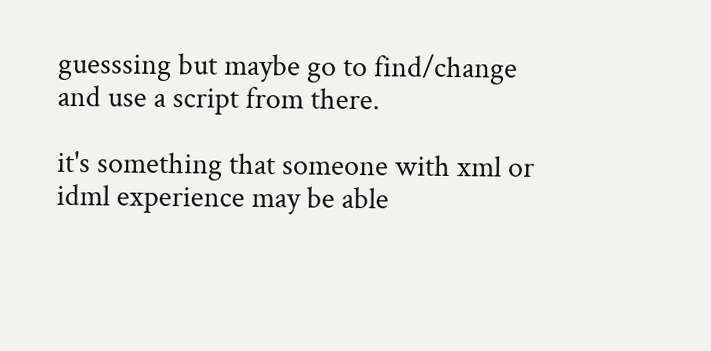guesssing but maybe go to find/change and use a script from there.

it's something that someone with xml or idml experience may be able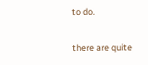to do.

there are quite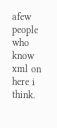afew people who know xml on here i think.